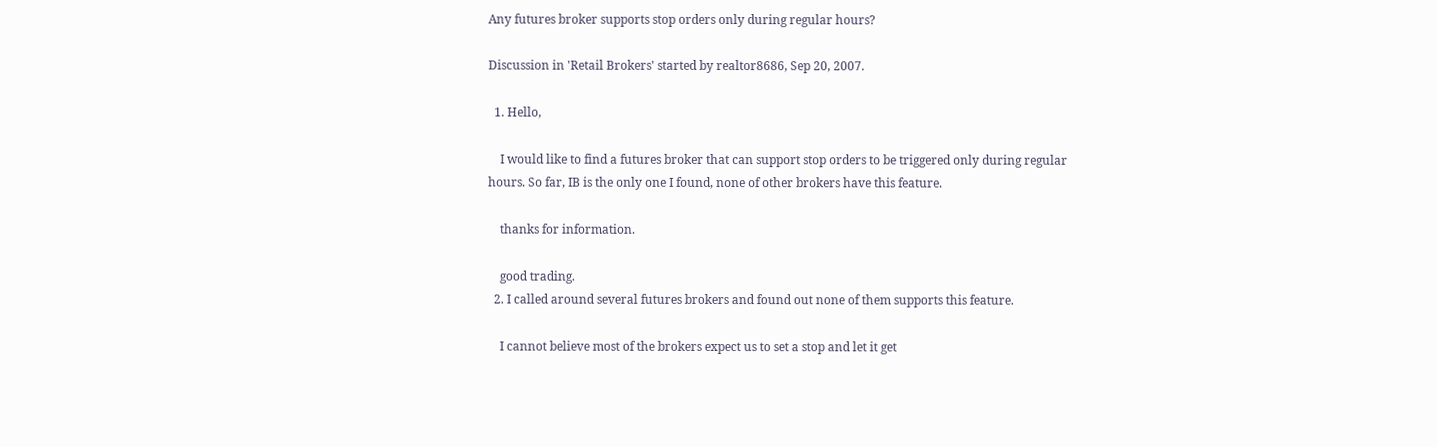Any futures broker supports stop orders only during regular hours?

Discussion in 'Retail Brokers' started by realtor8686, Sep 20, 2007.

  1. Hello,

    I would like to find a futures broker that can support stop orders to be triggered only during regular hours. So far, IB is the only one I found, none of other brokers have this feature.

    thanks for information.

    good trading.
  2. I called around several futures brokers and found out none of them supports this feature.

    I cannot believe most of the brokers expect us to set a stop and let it get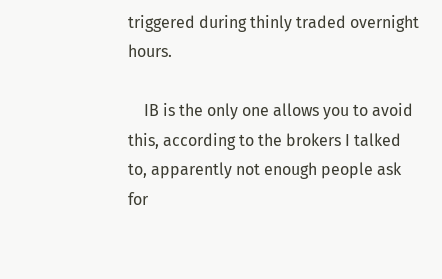triggered during thinly traded overnight hours.

    IB is the only one allows you to avoid this, according to the brokers I talked to, apparently not enough people ask for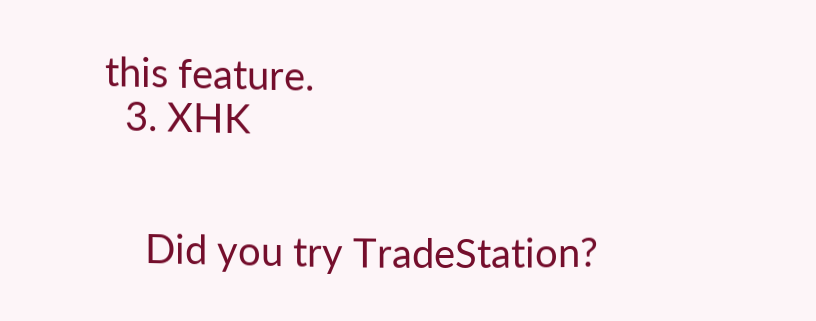this feature.
  3. XHK


    Did you try TradeStation?